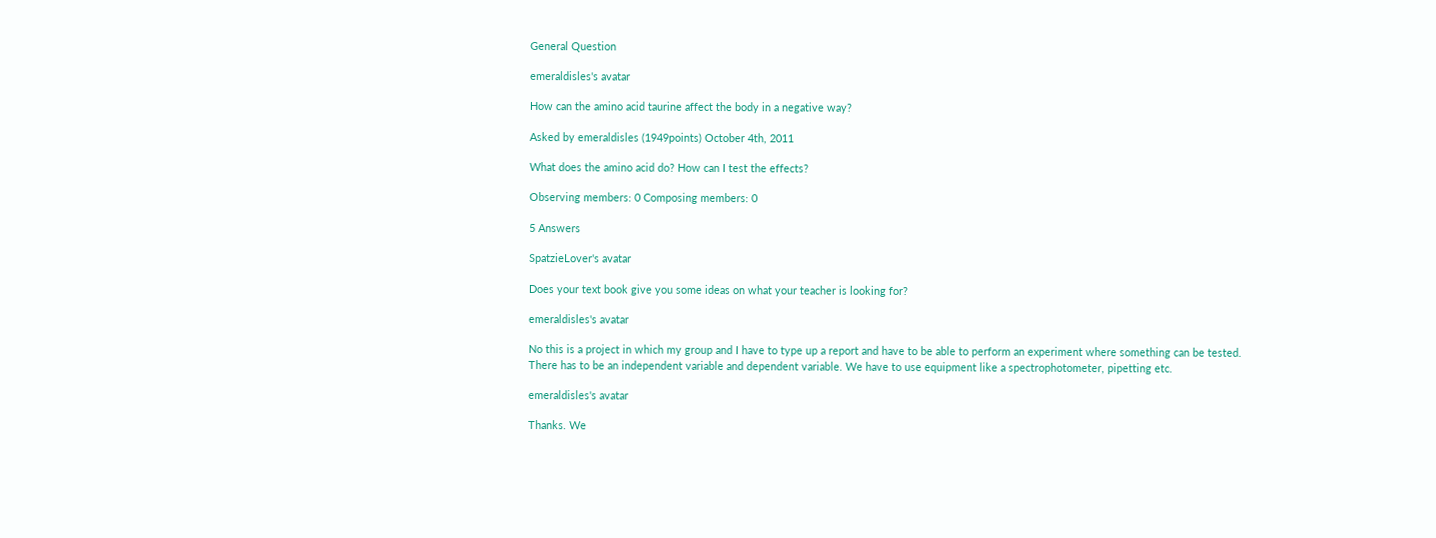General Question

emeraldisles's avatar

How can the amino acid taurine affect the body in a negative way?

Asked by emeraldisles (1949points) October 4th, 2011

What does the amino acid do? How can I test the effects?

Observing members: 0 Composing members: 0

5 Answers

SpatzieLover's avatar

Does your text book give you some ideas on what your teacher is looking for?

emeraldisles's avatar

No this is a project in which my group and I have to type up a report and have to be able to perform an experiment where something can be tested. There has to be an independent variable and dependent variable. We have to use equipment like a spectrophotometer, pipetting etc.

emeraldisles's avatar

Thanks. We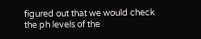figured out that we would check the ph levels of the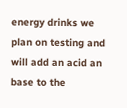energy drinks we plan on testing and will add an acid an base to the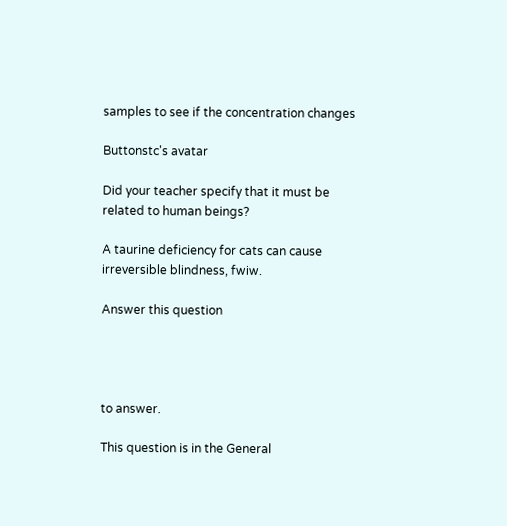samples to see if the concentration changes

Buttonstc's avatar

Did your teacher specify that it must be related to human beings?

A taurine deficiency for cats can cause irreversible blindness, fwiw.

Answer this question




to answer.

This question is in the General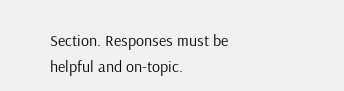Section. Responses must be helpful and on-topic.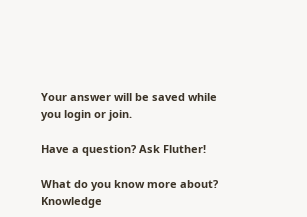Your answer will be saved while you login or join.

Have a question? Ask Fluther!

What do you know more about?
Knowledge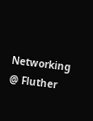Networking @ Fluther